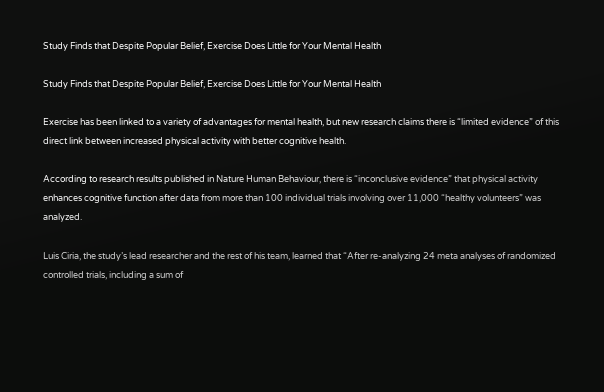Study Finds that Despite Popular Belief, Exercise Does Little for Your Mental Health

Study Finds that Despite Popular Belief, Exercise Does Little for Your Mental Health

Exercise has been linked to a variety of advantages for mental health, but new research claims there is “limited evidence” of this direct link between increased physical activity with better cognitive health.

According to research results published in Nature Human Behaviour, there is “inconclusive evidence” that physical activity enhances cognitive function after data from more than 100 individual trials involving over 11,000 “healthy volunteers” was analyzed.

Luis Ciria, the study’s lead researcher and the rest of his team, learned that “After re-analyzing 24 meta analyses of randomized controlled trials, including a sum of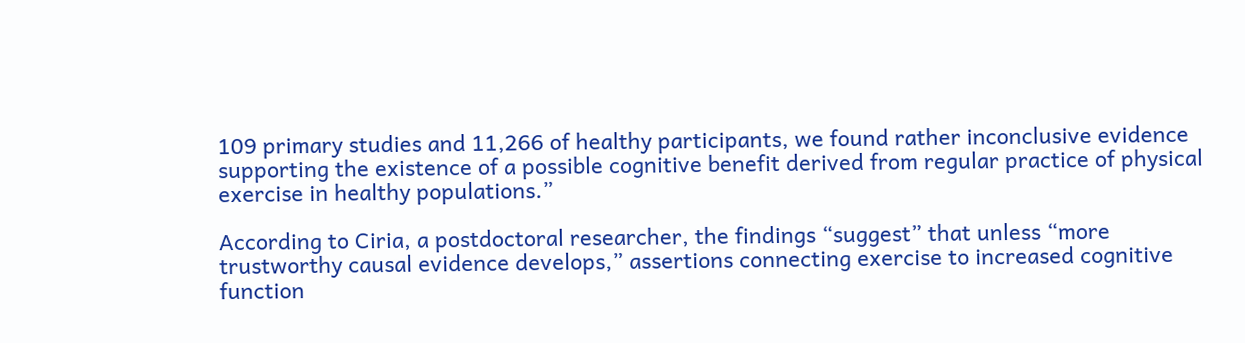109 primary studies and 11,266 of healthy participants, we found rather inconclusive evidence supporting the existence of a possible cognitive benefit derived from regular practice of physical exercise in healthy populations.”

According to Ciria, a postdoctoral researcher, the findings “suggest” that unless “more trustworthy causal evidence develops,” assertions connecting exercise to increased cognitive function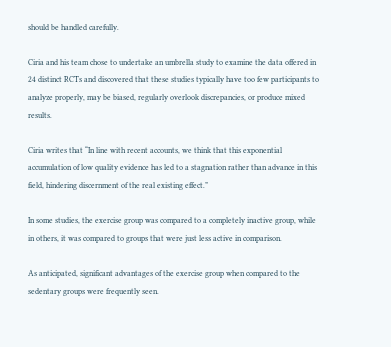should be handled carefully.

Ciria and his team chose to undertake an umbrella study to examine the data offered in 24 distinct RCTs and discovered that these studies typically have too few participants to analyze properly, may be biased, regularly overlook discrepancies, or produce mixed results.

Ciria writes that “In line with recent accounts, we think that this exponential accumulation of low quality evidence has led to a stagnation rather than advance in this field, hindering discernment of the real existing effect.”

In some studies, the exercise group was compared to a completely inactive group, while in others, it was compared to groups that were just less active in comparison.

As anticipated, significant advantages of the exercise group when compared to the sedentary groups were frequently seen.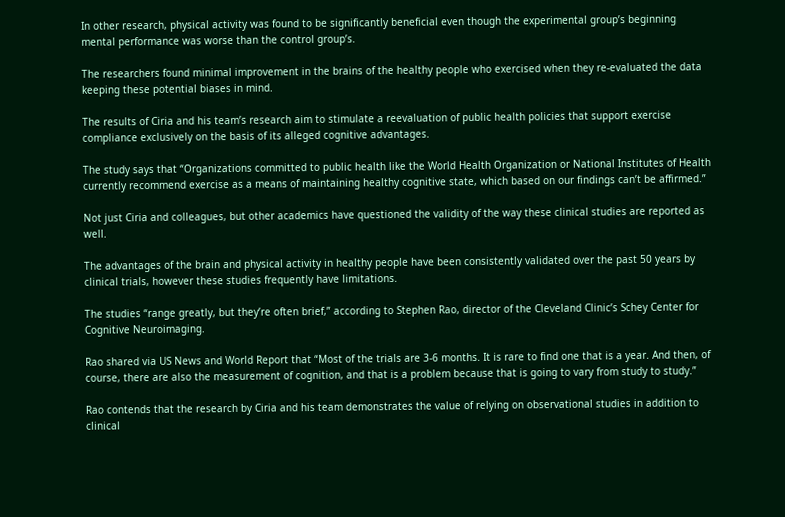In other research, physical activity was found to be significantly beneficial even though the experimental group’s beginning mental performance was worse than the control group’s.

The researchers found minimal improvement in the brains of the healthy people who exercised when they re-evaluated the data keeping these potential biases in mind.

The results of Ciria and his team’s research aim to stimulate a reevaluation of public health policies that support exercise compliance exclusively on the basis of its alleged cognitive advantages.

The study says that “Organizations committed to public health like the World Health Organization or National Institutes of Health currently recommend exercise as a means of maintaining healthy cognitive state, which based on our findings can’t be affirmed.”

Not just Ciria and colleagues, but other academics have questioned the validity of the way these clinical studies are reported as well.

The advantages of the brain and physical activity in healthy people have been consistently validated over the past 50 years by clinical trials, however these studies frequently have limitations.

The studies “range greatly, but they’re often brief,” according to Stephen Rao, director of the Cleveland Clinic’s Schey Center for Cognitive Neuroimaging.

Rao shared via US News and World Report that “Most of the trials are 3-6 months. It is rare to find one that is a year. And then, of course, there are also the measurement of cognition, and that is a problem because that is going to vary from study to study.”

Rao contends that the research by Ciria and his team demonstrates the value of relying on observational studies in addition to clinical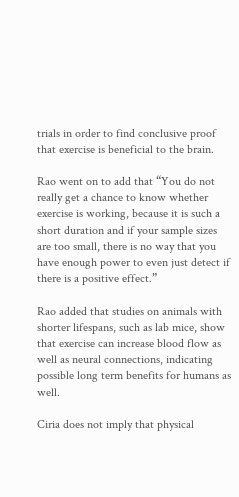trials in order to find conclusive proof that exercise is beneficial to the brain.

Rao went on to add that “You do not really get a chance to know whether exercise is working, because it is such a short duration and if your sample sizes are too small, there is no way that you have enough power to even just detect if there is a positive effect.”

Rao added that studies on animals with shorter lifespans, such as lab mice, show that exercise can increase blood flow as well as neural connections, indicating possible long term benefits for humans as well.

Ciria does not imply that physical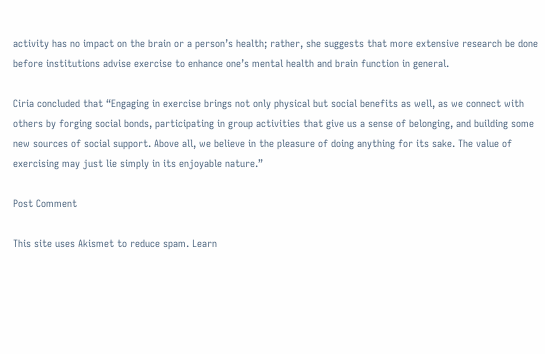activity has no impact on the brain or a person’s health; rather, she suggests that more extensive research be done before institutions advise exercise to enhance one’s mental health and brain function in general.

Ciria concluded that “Engaging in exercise brings not only physical but social benefits as well, as we connect with others by forging social bonds, participating in group activities that give us a sense of belonging, and building some new sources of social support. Above all, we believe in the pleasure of doing anything for its sake. The value of exercising may just lie simply in its enjoyable nature.”

Post Comment

This site uses Akismet to reduce spam. Learn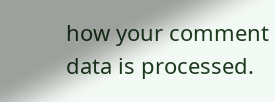how your comment data is processed.